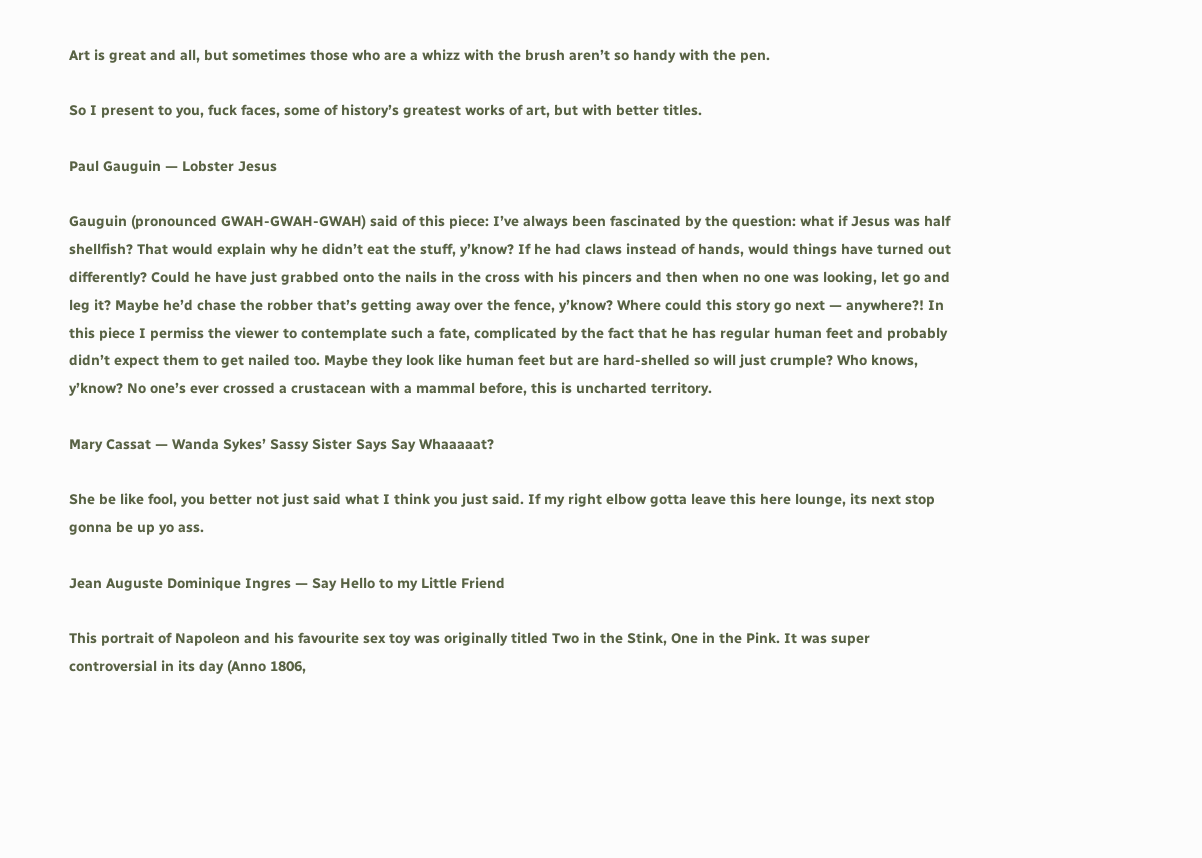Art is great and all, but sometimes those who are a whizz with the brush aren’t so handy with the pen.

So I present to you, fuck faces, some of history’s greatest works of art, but with better titles.

Paul Gauguin — Lobster Jesus

Gauguin (pronounced GWAH-GWAH-GWAH) said of this piece: I’ve always been fascinated by the question: what if Jesus was half shellfish? That would explain why he didn’t eat the stuff, y’know? If he had claws instead of hands, would things have turned out differently? Could he have just grabbed onto the nails in the cross with his pincers and then when no one was looking, let go and leg it? Maybe he’d chase the robber that’s getting away over the fence, y’know? Where could this story go next — anywhere?! In this piece I permiss the viewer to contemplate such a fate, complicated by the fact that he has regular human feet and probably didn’t expect them to get nailed too. Maybe they look like human feet but are hard-shelled so will just crumple? Who knows, y’know? No one’s ever crossed a crustacean with a mammal before, this is uncharted territory.

Mary Cassat — Wanda Sykes’ Sassy Sister Says Say Whaaaaat?

She be like fool, you better not just said what I think you just said. If my right elbow gotta leave this here lounge, its next stop gonna be up yo ass.

Jean Auguste Dominique Ingres — Say Hello to my Little Friend

This portrait of Napoleon and his favourite sex toy was originally titled Two in the Stink, One in the Pink. It was super controversial in its day (Anno 1806,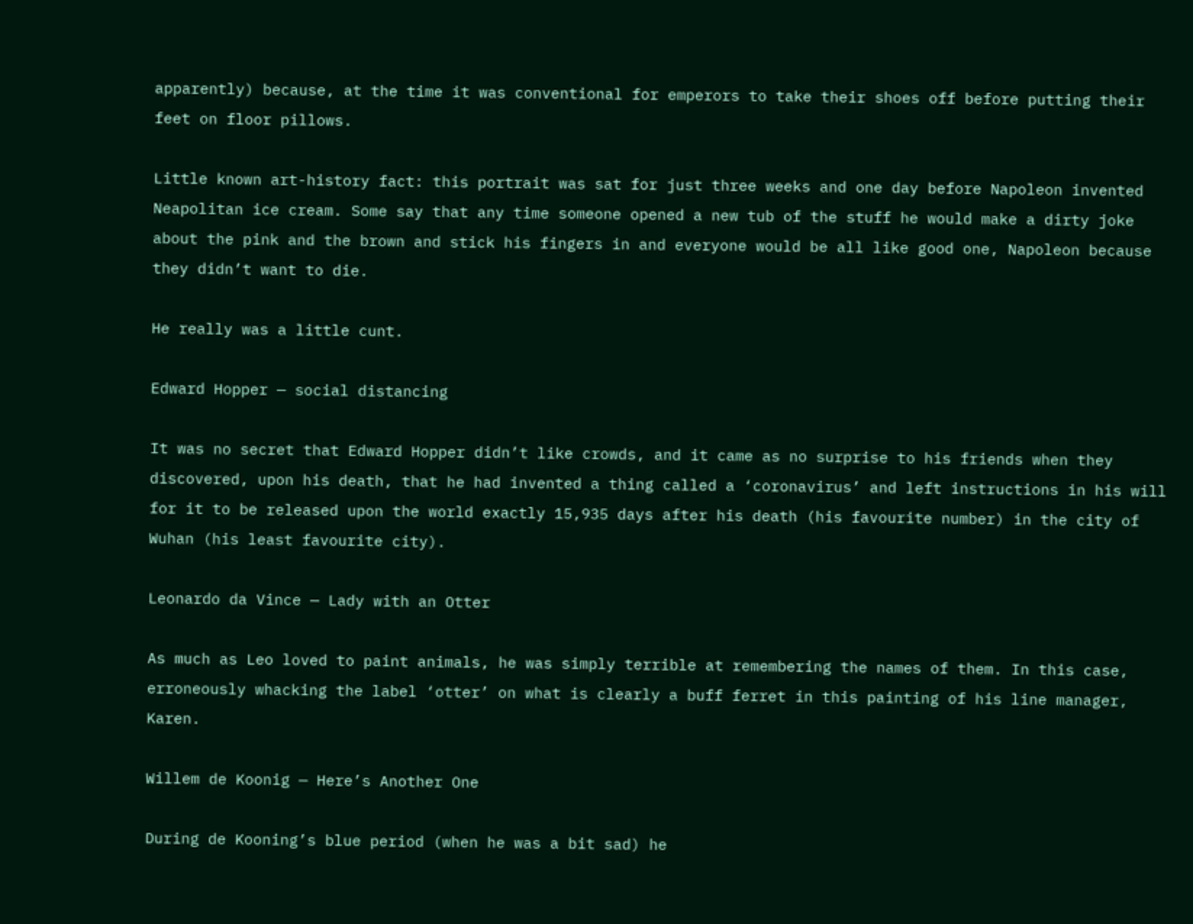apparently) because, at the time it was conventional for emperors to take their shoes off before putting their feet on floor pillows.

Little known art-history fact: this portrait was sat for just three weeks and one day before Napoleon invented Neapolitan ice cream. Some say that any time someone opened a new tub of the stuff he would make a dirty joke about the pink and the brown and stick his fingers in and everyone would be all like good one, Napoleon because they didn’t want to die.

He really was a little cunt.

Edward Hopper — social distancing

It was no secret that Edward Hopper didn’t like crowds, and it came as no surprise to his friends when they discovered, upon his death, that he had invented a thing called a ‘coronavirus’ and left instructions in his will for it to be released upon the world exactly 15,935 days after his death (his favourite number) in the city of Wuhan (his least favourite city).

Leonardo da Vince — Lady with an Otter

As much as Leo loved to paint animals, he was simply terrible at remembering the names of them. In this case, erroneously whacking the label ‘otter’ on what is clearly a buff ferret in this painting of his line manager, Karen.

Willem de Koonig — Here’s Another One

During de Kooning’s blue period (when he was a bit sad) he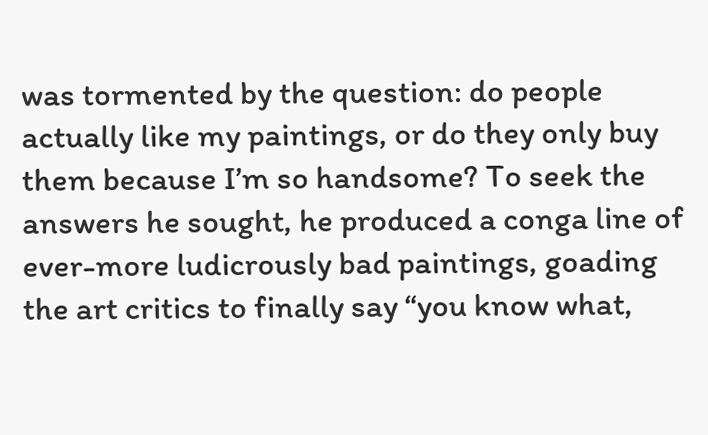was tormented by the question: do people actually like my paintings, or do they only buy them because I’m so handsome? To seek the answers he sought, he produced a conga line of ever-more ludicrously bad paintings, goading the art critics to finally say “you know what,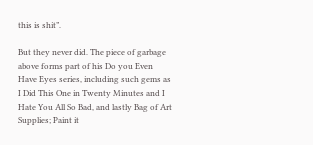this is shit”.

But they never did. The piece of garbage above forms part of his Do you Even Have Eyes series, including such gems as I Did This One in Twenty Minutes and I Hate You All So Bad, and lastly Bag of Art Supplies; Paint it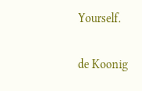Yourself.

de Koonig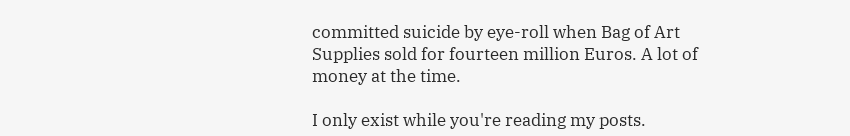committed suicide by eye-roll when Bag of Art Supplies sold for fourteen million Euros. A lot of money at the time.

I only exist while you're reading my posts.